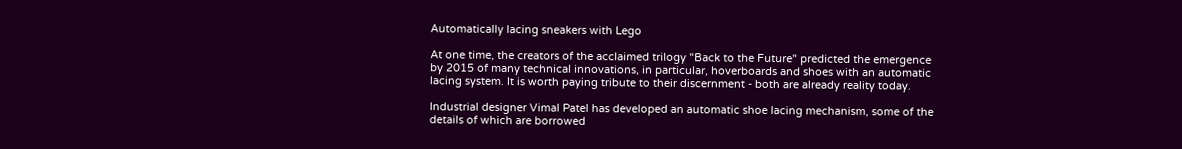Automatically lacing sneakers with Lego

At one time, the creators of the acclaimed trilogy "Back to the Future" predicted the emergence by 2015 of many technical innovations, in particular, hoverboards and shoes with an automatic lacing system. It is worth paying tribute to their discernment - both are already reality today.

Industrial designer Vimal Patel has developed an automatic shoe lacing mechanism, some of the details of which are borrowed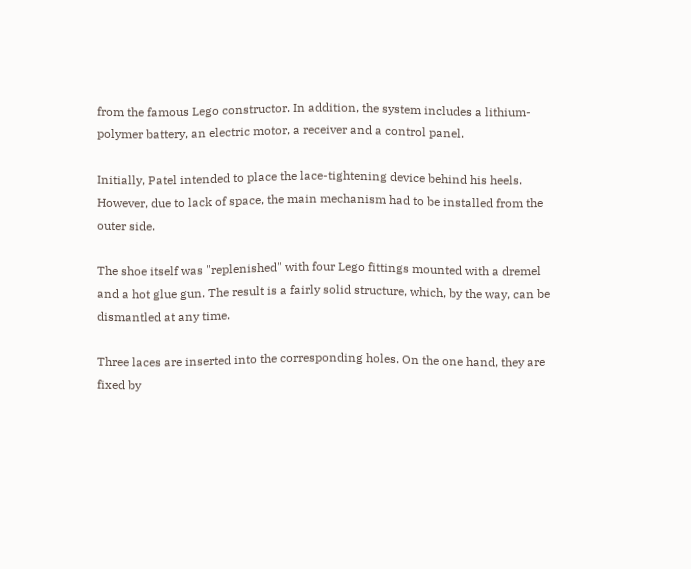from the famous Lego constructor. In addition, the system includes a lithium-polymer battery, an electric motor, a receiver and a control panel.

Initially, Patel intended to place the lace-tightening device behind his heels. However, due to lack of space, the main mechanism had to be installed from the outer side.

The shoe itself was "replenished" with four Lego fittings mounted with a dremel and a hot glue gun. The result is a fairly solid structure, which, by the way, can be dismantled at any time.

Three laces are inserted into the corresponding holes. On the one hand, they are fixed by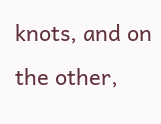knots, and on the other,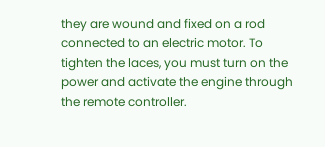they are wound and fixed on a rod connected to an electric motor. To tighten the laces, you must turn on the power and activate the engine through the remote controller.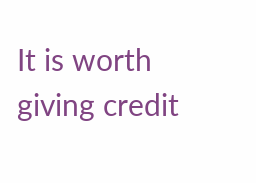It is worth giving credit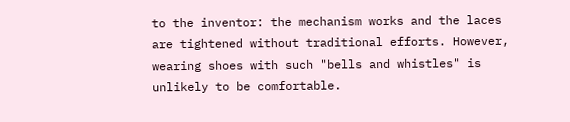to the inventor: the mechanism works and the laces are tightened without traditional efforts. However, wearing shoes with such "bells and whistles" is unlikely to be comfortable.